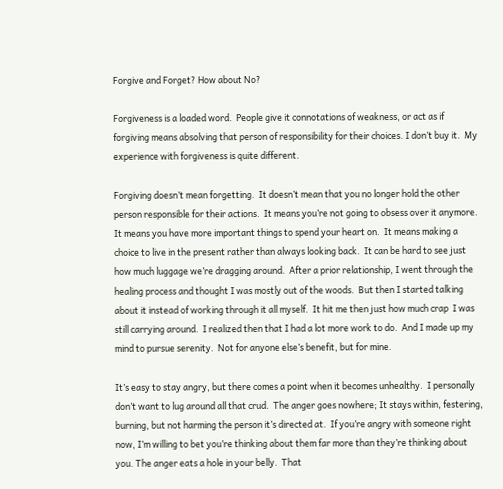Forgive and Forget? How about No?

Forgiveness is a loaded word.  People give it connotations of weakness, or act as if forgiving means absolving that person of responsibility for their choices. I don’t buy it.  My experience with forgiveness is quite different.

Forgiving doesn’t mean forgetting.  It doesn’t mean that you no longer hold the other person responsible for their actions.  It means you’re not going to obsess over it anymore.  It means you have more important things to spend your heart on.  It means making a choice to live in the present rather than always looking back.  It can be hard to see just how much luggage we’re dragging around.  After a prior relationship, I went through the healing process and thought I was mostly out of the woods.  But then I started talking about it instead of working through it all myself.  It hit me then just how much crap  I was still carrying around.  I realized then that I had a lot more work to do.  And I made up my mind to pursue serenity.  Not for anyone else’s benefit, but for mine.

It’s easy to stay angry, but there comes a point when it becomes unhealthy.  I personally don’t want to lug around all that crud.  The anger goes nowhere; It stays within, festering, burning, but not harming the person it’s directed at.  If you’re angry with someone right now, I’m willing to bet you’re thinking about them far more than they’re thinking about you. The anger eats a hole in your belly.  That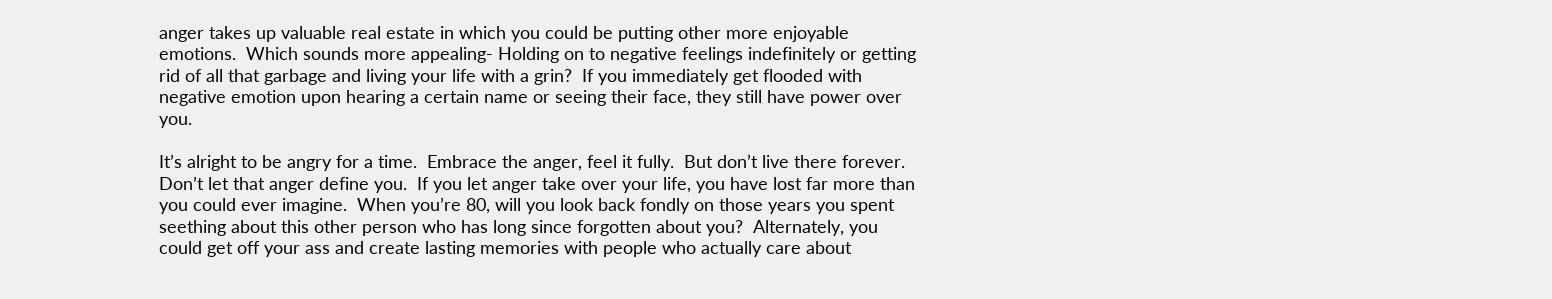anger takes up valuable real estate in which you could be putting other more enjoyable emotions.  Which sounds more appealing- Holding on to negative feelings indefinitely or getting rid of all that garbage and living your life with a grin?  If you immediately get flooded with negative emotion upon hearing a certain name or seeing their face, they still have power over you.

It’s alright to be angry for a time.  Embrace the anger, feel it fully.  But don’t live there forever.  Don’t let that anger define you.  If you let anger take over your life, you have lost far more than you could ever imagine.  When you’re 80, will you look back fondly on those years you spent seething about this other person who has long since forgotten about you?  Alternately, you could get off your ass and create lasting memories with people who actually care about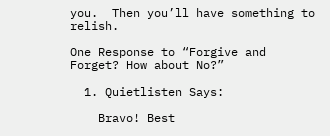you.  Then you’ll have something to relish.

One Response to “Forgive and Forget? How about No?”

  1. Quietlisten Says:

    Bravo! Best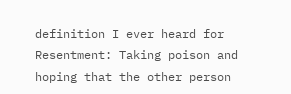definition I ever heard for Resentment: Taking poison and hoping that the other person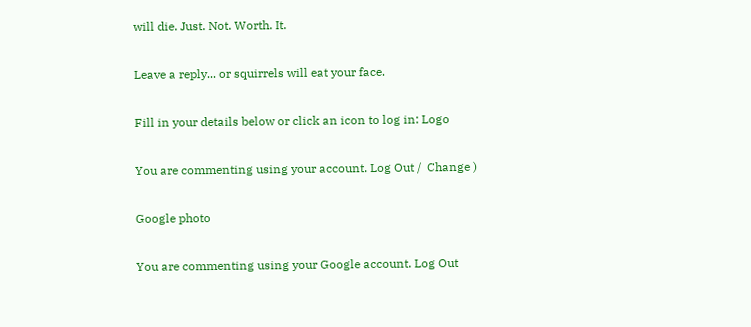will die. Just. Not. Worth. It.

Leave a reply... or squirrels will eat your face.

Fill in your details below or click an icon to log in: Logo

You are commenting using your account. Log Out /  Change )

Google photo

You are commenting using your Google account. Log Out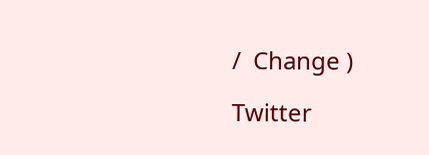/  Change )

Twitter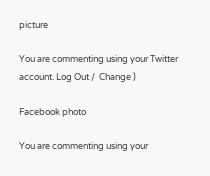picture

You are commenting using your Twitter account. Log Out /  Change )

Facebook photo

You are commenting using your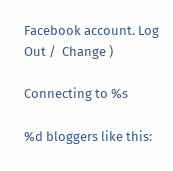Facebook account. Log Out /  Change )

Connecting to %s

%d bloggers like this: